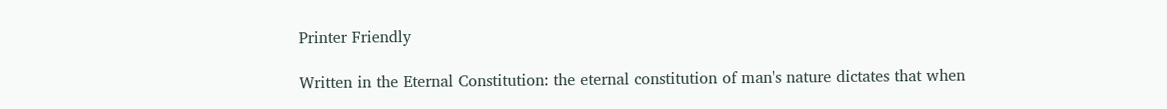Printer Friendly

Written in the Eternal Constitution: the eternal constitution of man's nature dictates that when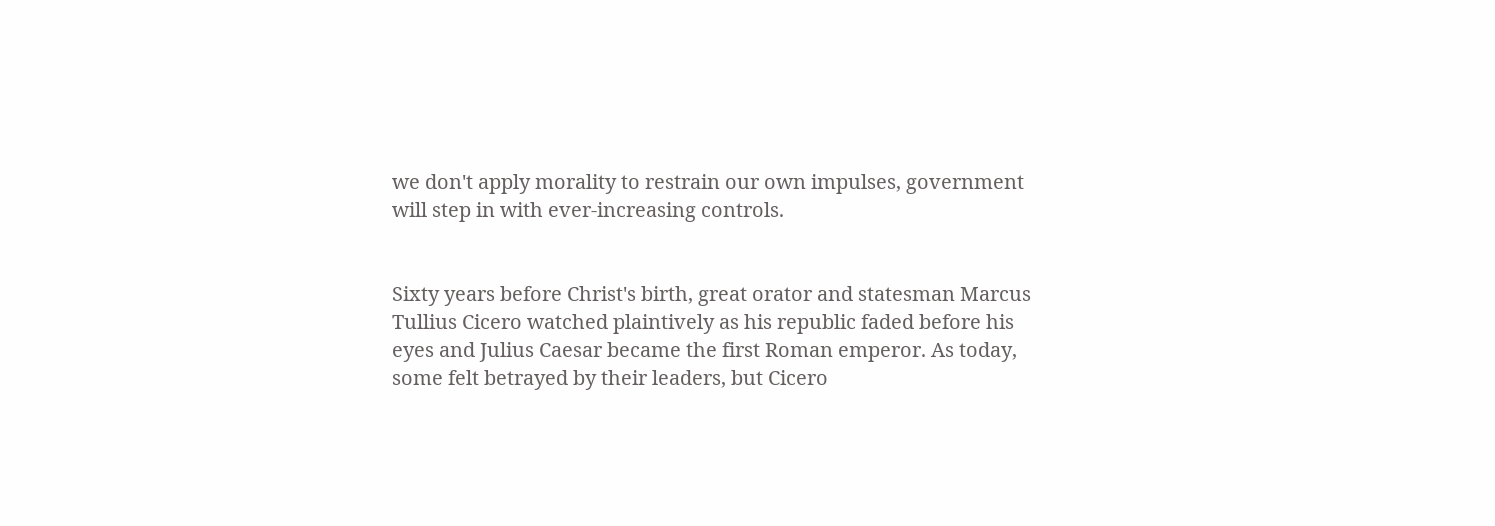we don't apply morality to restrain our own impulses, government will step in with ever-increasing controls.


Sixty years before Christ's birth, great orator and statesman Marcus Tullius Cicero watched plaintively as his republic faded before his eyes and Julius Caesar became the first Roman emperor. As today, some felt betrayed by their leaders, but Cicero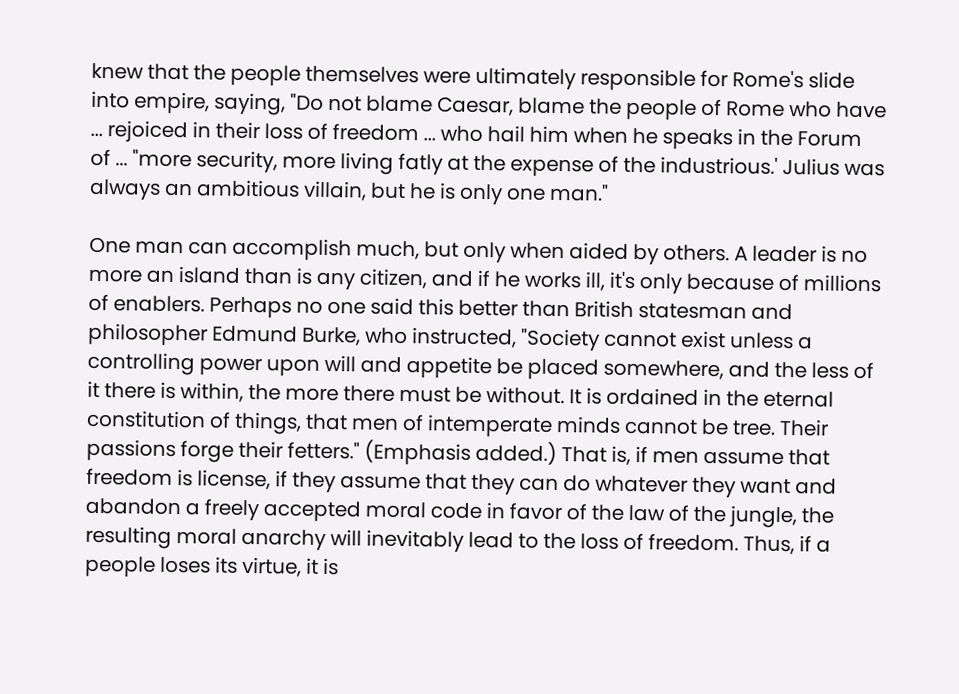knew that the people themselves were ultimately responsible for Rome's slide into empire, saying, "Do not blame Caesar, blame the people of Rome who have ... rejoiced in their loss of freedom ... who hail him when he speaks in the Forum of ... "more security, more living fatly at the expense of the industrious.' Julius was always an ambitious villain, but he is only one man."

One man can accomplish much, but only when aided by others. A leader is no more an island than is any citizen, and if he works ill, it's only because of millions of enablers. Perhaps no one said this better than British statesman and philosopher Edmund Burke, who instructed, "Society cannot exist unless a controlling power upon will and appetite be placed somewhere, and the less of it there is within, the more there must be without. It is ordained in the eternal constitution of things, that men of intemperate minds cannot be tree. Their passions forge their fetters." (Emphasis added.) That is, if men assume that freedom is license, if they assume that they can do whatever they want and abandon a freely accepted moral code in favor of the law of the jungle, the resulting moral anarchy will inevitably lead to the loss of freedom. Thus, if a people loses its virtue, it is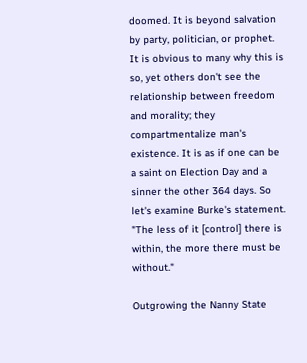doomed. It is beyond salvation by party, politician, or prophet. It is obvious to many why this is so, yet others don't see the relationship between freedom and morality; they compartmentalize man's existence. It is as if one can be a saint on Election Day and a sinner the other 364 days. So let's examine Burke's statement. "The less of it [control] there is within, the more there must be without."

Outgrowing the Nanny State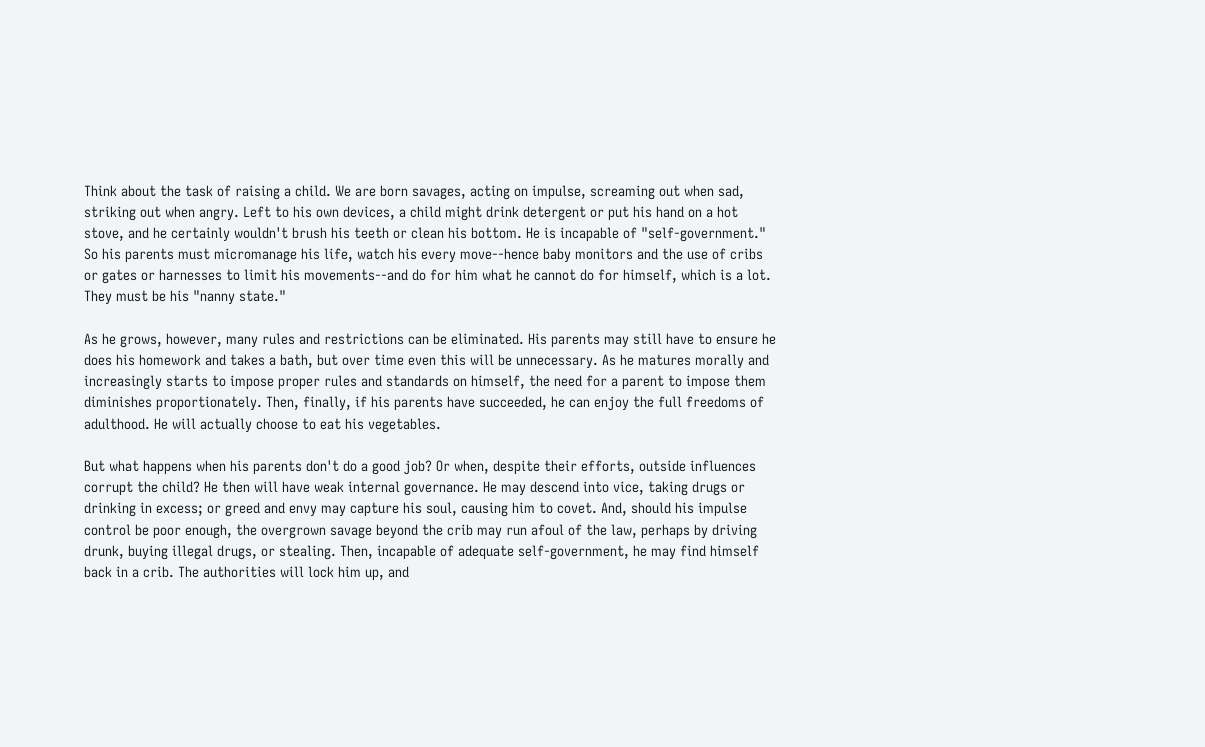Think about the task of raising a child. We are born savages, acting on impulse, screaming out when sad, striking out when angry. Left to his own devices, a child might drink detergent or put his hand on a hot stove, and he certainly wouldn't brush his teeth or clean his bottom. He is incapable of "self-government." So his parents must micromanage his life, watch his every move--hence baby monitors and the use of cribs or gates or harnesses to limit his movements--and do for him what he cannot do for himself, which is a lot. They must be his "nanny state."

As he grows, however, many rules and restrictions can be eliminated. His parents may still have to ensure he does his homework and takes a bath, but over time even this will be unnecessary. As he matures morally and increasingly starts to impose proper rules and standards on himself, the need for a parent to impose them diminishes proportionately. Then, finally, if his parents have succeeded, he can enjoy the full freedoms of adulthood. He will actually choose to eat his vegetables.

But what happens when his parents don't do a good job? Or when, despite their efforts, outside influences corrupt the child? He then will have weak internal governance. He may descend into vice, taking drugs or drinking in excess; or greed and envy may capture his soul, causing him to covet. And, should his impulse control be poor enough, the overgrown savage beyond the crib may run afoul of the law, perhaps by driving drunk, buying illegal drugs, or stealing. Then, incapable of adequate self-government, he may find himself back in a crib. The authorities will lock him up, and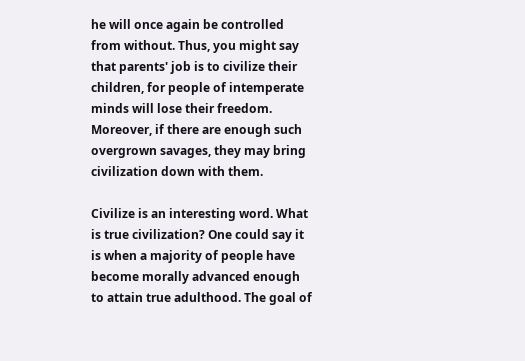he will once again be controlled from without. Thus, you might say that parents' job is to civilize their children, for people of intemperate minds will lose their freedom. Moreover, if there are enough such overgrown savages, they may bring civilization down with them.

Civilize is an interesting word. What is true civilization? One could say it is when a majority of people have become morally advanced enough to attain true adulthood. The goal of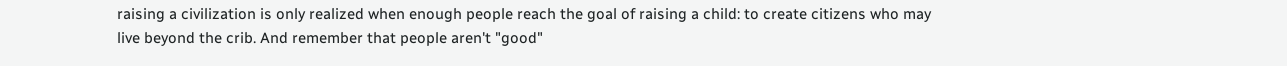raising a civilization is only realized when enough people reach the goal of raising a child: to create citizens who may live beyond the crib. And remember that people aren't "good"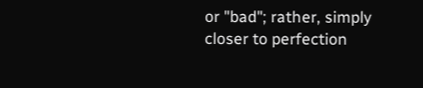or "bad"; rather, simply closer to perfection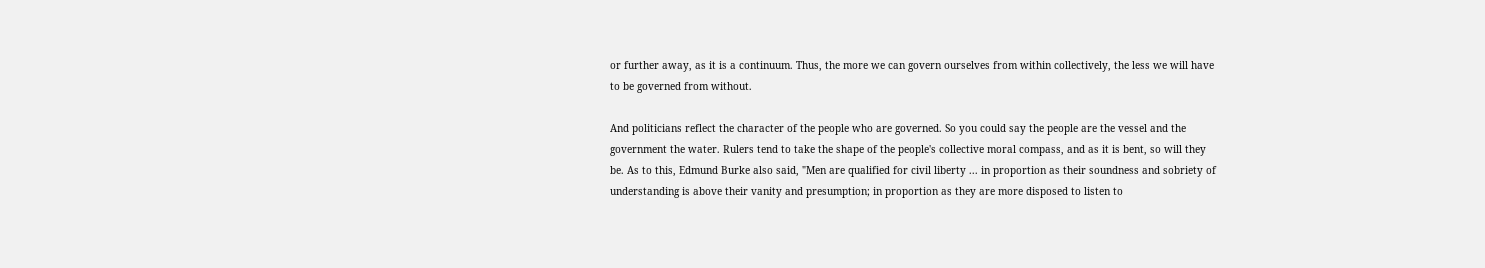or further away, as it is a continuum. Thus, the more we can govern ourselves from within collectively, the less we will have to be governed from without.

And politicians reflect the character of the people who are governed. So you could say the people are the vessel and the government the water. Rulers tend to take the shape of the people's collective moral compass, and as it is bent, so will they be. As to this, Edmund Burke also said, "Men are qualified for civil liberty ... in proportion as their soundness and sobriety of understanding is above their vanity and presumption; in proportion as they are more disposed to listen to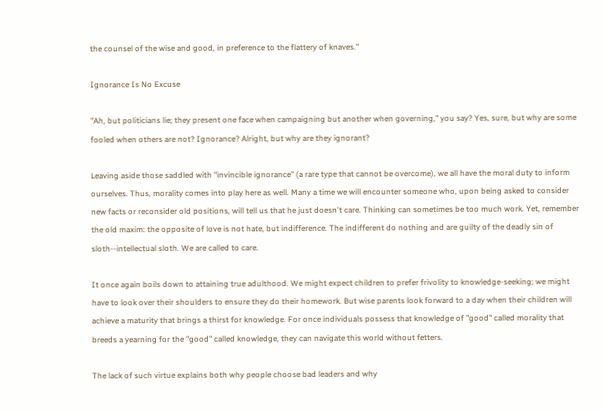the counsel of the wise and good, in preference to the flattery of knaves."

Ignorance Is No Excuse

"Ah, but politicians lie; they present one face when campaigning but another when governing," you say? Yes, sure, but why are some fooled when others are not? Ignorance? Alright, but why are they ignorant?

Leaving aside those saddled with "invincible ignorance" (a rare type that cannot be overcome), we all have the moral duty to inform ourselves. Thus, morality comes into play here as well. Many a time we will encounter someone who, upon being asked to consider new facts or reconsider old positions, will tell us that he just doesn't care. Thinking can sometimes be too much work. Yet, remember the old maxim: the opposite of love is not hate, but indifference. The indifferent do nothing and are guilty of the deadly sin of sloth--intellectual sloth. We are called to care.

It once again boils down to attaining true adulthood. We might expect children to prefer frivolity to knowledge-seeking; we might have to look over their shoulders to ensure they do their homework. But wise parents look forward to a day when their children will achieve a maturity that brings a thirst for knowledge. For once individuals possess that knowledge of "good" called morality that breeds a yearning for the "good" called knowledge, they can navigate this world without fetters.

The lack of such virtue explains both why people choose bad leaders and why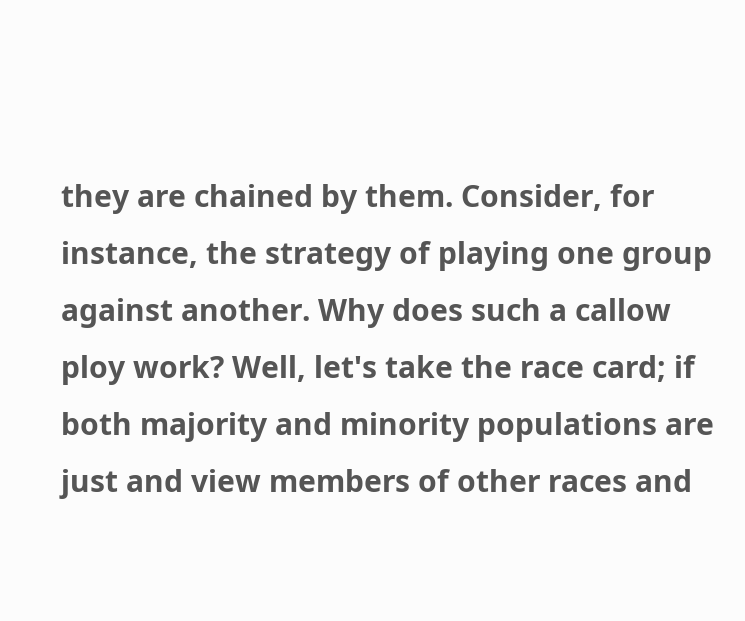they are chained by them. Consider, for instance, the strategy of playing one group against another. Why does such a callow ploy work? Well, let's take the race card; if both majority and minority populations are just and view members of other races and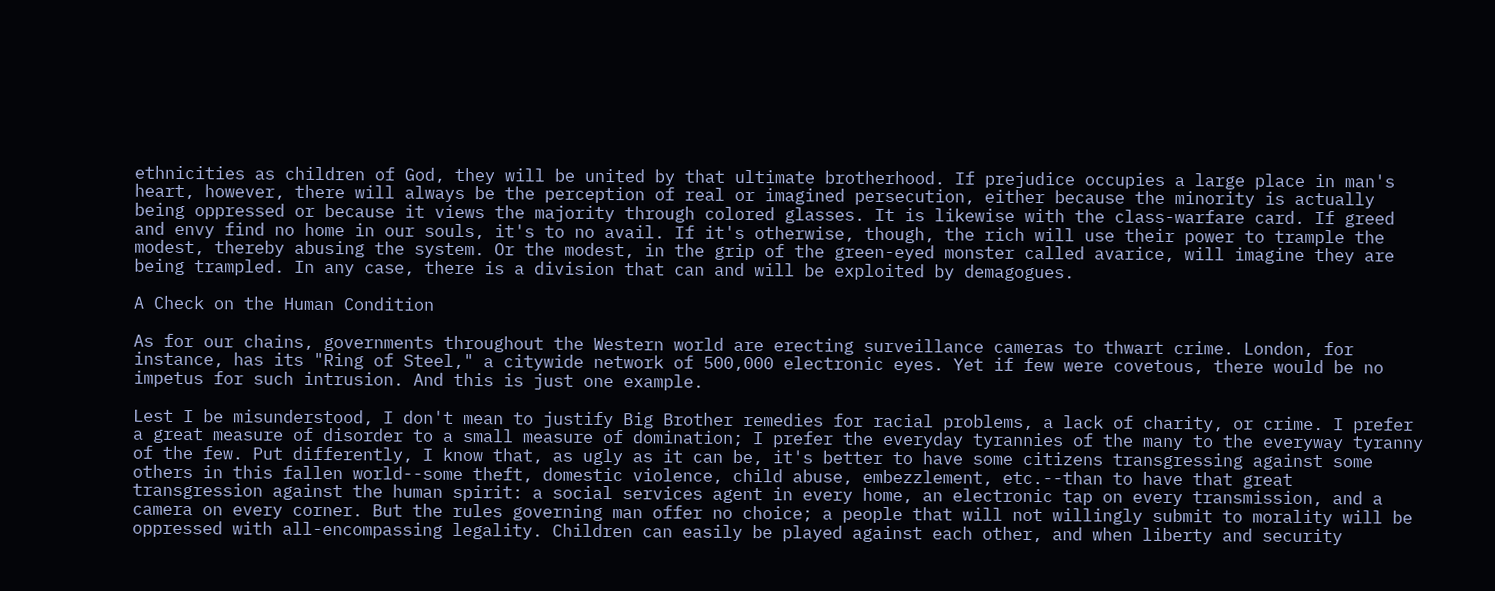ethnicities as children of God, they will be united by that ultimate brotherhood. If prejudice occupies a large place in man's heart, however, there will always be the perception of real or imagined persecution, either because the minority is actually being oppressed or because it views the majority through colored glasses. It is likewise with the class-warfare card. If greed and envy find no home in our souls, it's to no avail. If it's otherwise, though, the rich will use their power to trample the modest, thereby abusing the system. Or the modest, in the grip of the green-eyed monster called avarice, will imagine they are being trampled. In any case, there is a division that can and will be exploited by demagogues.

A Check on the Human Condition

As for our chains, governments throughout the Western world are erecting surveillance cameras to thwart crime. London, for instance, has its "Ring of Steel," a citywide network of 500,000 electronic eyes. Yet if few were covetous, there would be no impetus for such intrusion. And this is just one example.

Lest I be misunderstood, I don't mean to justify Big Brother remedies for racial problems, a lack of charity, or crime. I prefer a great measure of disorder to a small measure of domination; I prefer the everyday tyrannies of the many to the everyway tyranny of the few. Put differently, I know that, as ugly as it can be, it's better to have some citizens transgressing against some others in this fallen world--some theft, domestic violence, child abuse, embezzlement, etc.--than to have that great transgression against the human spirit: a social services agent in every home, an electronic tap on every transmission, and a camera on every corner. But the rules governing man offer no choice; a people that will not willingly submit to morality will be oppressed with all-encompassing legality. Children can easily be played against each other, and when liberty and security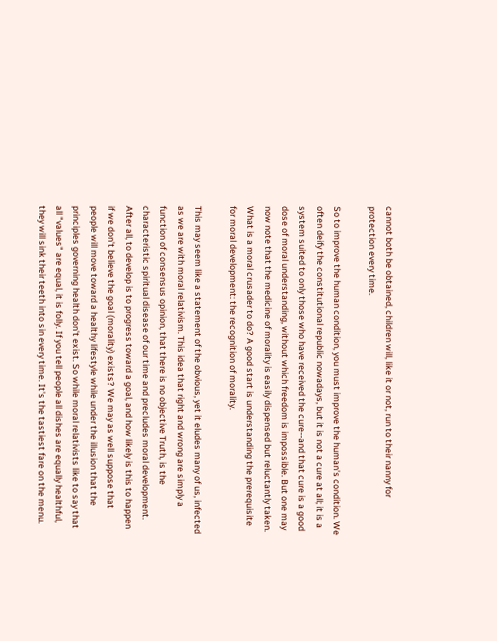cannot both be obtained, children will, like it or not, run to their nanny for protection every time.

So to improve the human condition, you must improve the human's condition. We often deify the constitutional republic nowadays, but it is not a cure at all; it is a system suited to only those who have received the cure--and that cure is a good dose of moral understanding, without which freedom is impossible. But one may now note that the medicine of morality is easily dispensed but reluctantly taken. What is a moral crusader to do? A good start is understanding the prerequisite for moral development: the recognition of morality.

This may seem like a statement of the obvious, yet it eludes many of us, infected as we are with moral relativism. This idea that right and wrong are simply a function of consensus opinion, that there is no objective Truth, is the characteristic spiritual disease of our time and precludes moral development. After all, to develop is to progress toward a goal, and how likely is this to happen if we don't believe the goal (morality) exists? We may as well suppose that people will move toward a healthy lifestyle while under the illusion that the principles governing health don't exist. So while moral relativists like to say that all "values" are equal, it is folly. If you tell people all dishes are equally healthful, they will sink their teeth into sin every time. It's the tastiest fare on the menu.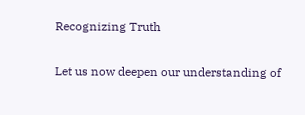Recognizing Truth

Let us now deepen our understanding of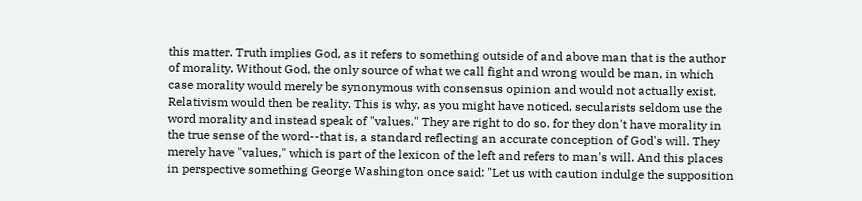this matter. Truth implies God, as it refers to something outside of and above man that is the author of morality. Without God, the only source of what we call fight and wrong would be man, in which case morality would merely be synonymous with consensus opinion and would not actually exist. Relativism would then be reality. This is why, as you might have noticed, secularists seldom use the word morality and instead speak of "values." They are right to do so. for they don't have morality in the true sense of the word--that is, a standard reflecting an accurate conception of God's will. They merely have "values," which is part of the lexicon of the left and refers to man's will. And this places in perspective something George Washington once said: "Let us with caution indulge the supposition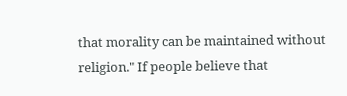that morality can be maintained without religion." If people believe that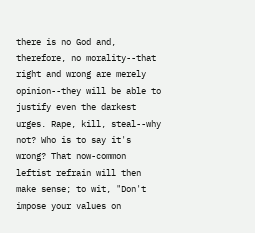there is no God and, therefore, no morality--that right and wrong are merely opinion--they will be able to justify even the darkest urges. Rape, kill, steal--why not? Who is to say it's wrong? That now-common leftist refrain will then make sense; to wit, "Don't impose your values on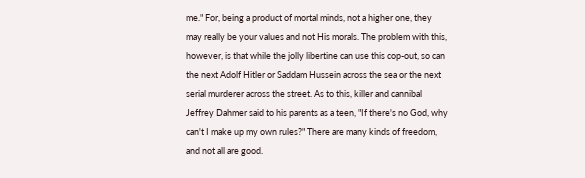me." For, being a product of mortal minds, not a higher one, they may really be your values and not His morals. The problem with this, however, is that while the jolly libertine can use this cop-out, so can the next Adolf Hitler or Saddam Hussein across the sea or the next serial murderer across the street. As to this, killer and cannibal Jeffrey Dahmer said to his parents as a teen, "If there's no God, why can't I make up my own rules?" There are many kinds of freedom, and not all are good.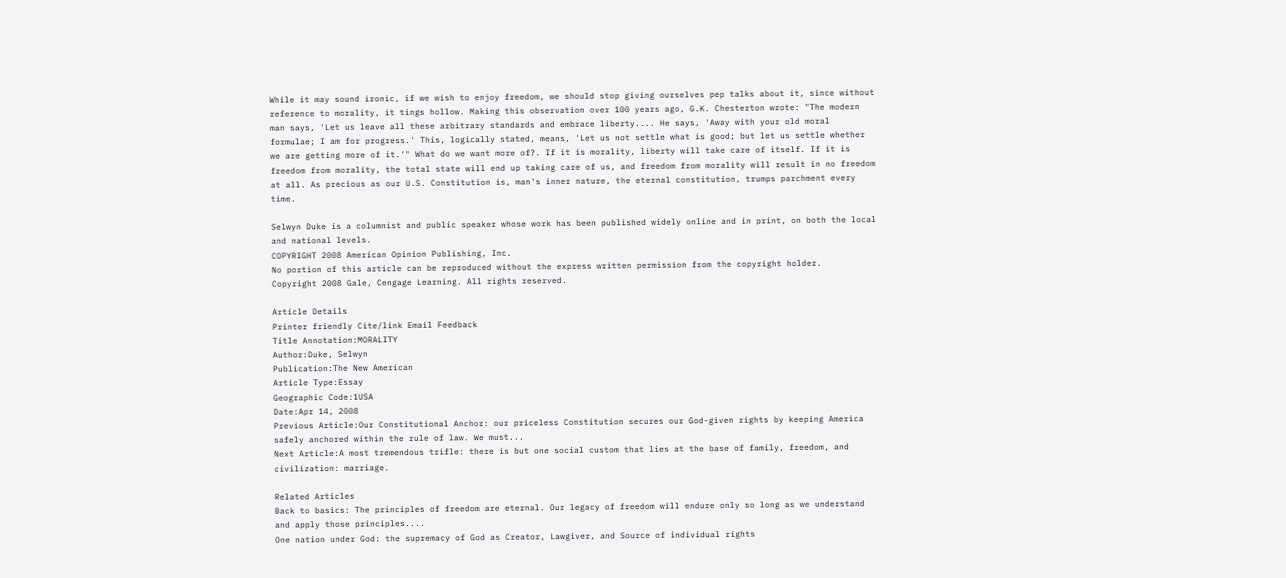While it may sound ironic, if we wish to enjoy freedom, we should stop giving ourselves pep talks about it, since without reference to morality, it tings hollow. Making this observation over 100 years ago, G.K. Chesterton wrote: "The modern man says, 'Let us leave all these arbitrary standards and embrace liberty.... He says, 'Away with your old moral formulae; I am for progress.' This, logically stated, means, 'Let us not settle what is good; but let us settle whether we are getting more of it.'" What do we want more of?. If it is morality, liberty will take care of itself. If it is freedom from morality, the total state will end up taking care of us, and freedom from morality will result in no freedom at all. As precious as our U.S. Constitution is, man's inner nature, the eternal constitution, trumps parchment every time.

Selwyn Duke is a columnist and public speaker whose work has been published widely online and in print, on both the local and national levels.
COPYRIGHT 2008 American Opinion Publishing, Inc.
No portion of this article can be reproduced without the express written permission from the copyright holder.
Copyright 2008 Gale, Cengage Learning. All rights reserved.

Article Details
Printer friendly Cite/link Email Feedback
Title Annotation:MORALITY
Author:Duke, Selwyn
Publication:The New American
Article Type:Essay
Geographic Code:1USA
Date:Apr 14, 2008
Previous Article:Our Constitutional Anchor: our priceless Constitution secures our God-given rights by keeping America safely anchored within the rule of law. We must...
Next Article:A most tremendous trifle: there is but one social custom that lies at the base of family, freedom, and civilization: marriage.

Related Articles
Back to basics: The principles of freedom are eternal. Our legacy of freedom will endure only so long as we understand and apply those principles....
One nation under God: the supremacy of God as Creator, Lawgiver, and Source of individual rights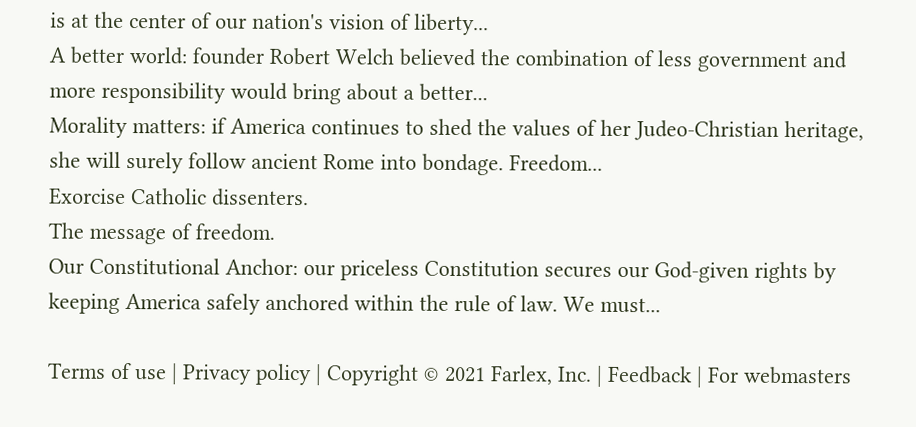is at the center of our nation's vision of liberty...
A better world: founder Robert Welch believed the combination of less government and more responsibility would bring about a better...
Morality matters: if America continues to shed the values of her Judeo-Christian heritage, she will surely follow ancient Rome into bondage. Freedom...
Exorcise Catholic dissenters.
The message of freedom.
Our Constitutional Anchor: our priceless Constitution secures our God-given rights by keeping America safely anchored within the rule of law. We must...

Terms of use | Privacy policy | Copyright © 2021 Farlex, Inc. | Feedback | For webmasters